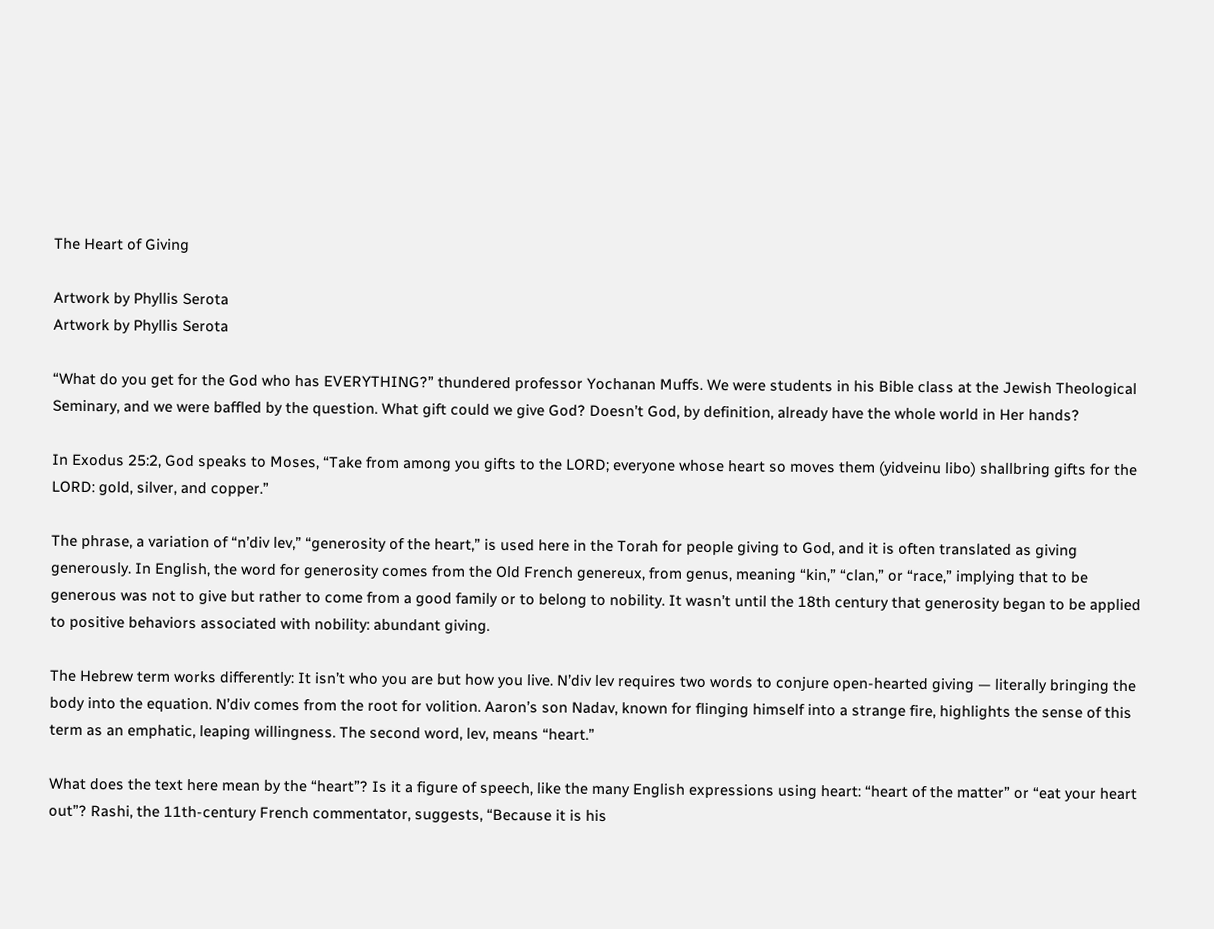The Heart of Giving

Artwork by Phyllis Serota
Artwork by Phyllis Serota

“What do you get for the God who has EVERYTHING?” thundered professor Yochanan Muffs. We were students in his Bible class at the Jewish Theological Seminary, and we were baffled by the question. What gift could we give God? Doesn’t God, by definition, already have the whole world in Her hands?

In Exodus 25:2, God speaks to Moses, “Take from among you gifts to the LORD; everyone whose heart so moves them (yidveinu libo) shallbring gifts for the LORD: gold, silver, and copper.”

The phrase, a variation of “n’div lev,” “generosity of the heart,” is used here in the Torah for people giving to God, and it is often translated as giving generously. In English, the word for generosity comes from the Old French genereux, from genus, meaning “kin,” “clan,” or “race,” implying that to be generous was not to give but rather to come from a good family or to belong to nobility. It wasn’t until the 18th century that generosity began to be applied to positive behaviors associated with nobility: abundant giving.

The Hebrew term works differently: It isn’t who you are but how you live. N’div lev requires two words to conjure open-hearted giving — literally bringing the body into the equation. N’div comes from the root for volition. Aaron’s son Nadav, known for flinging himself into a strange fire, highlights the sense of this term as an emphatic, leaping willingness. The second word, lev, means “heart.”

What does the text here mean by the “heart”? Is it a figure of speech, like the many English expressions using heart: “heart of the matter” or “eat your heart out”? Rashi, the 11th-century French commentator, suggests, “Because it is his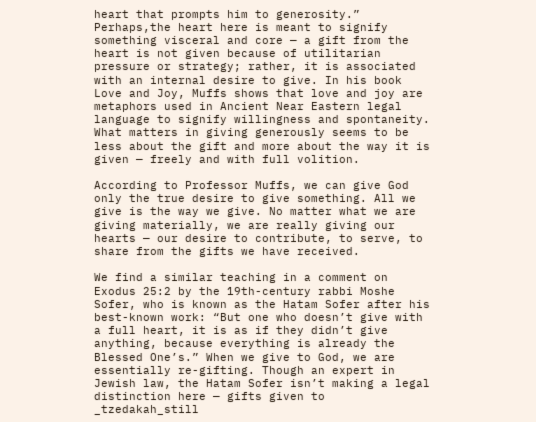heart that prompts him to generosity.” Perhaps,the heart here is meant to signify something visceral and core — a gift from the heart is not given because of utilitarian pressure or strategy; rather, it is associated with an internal desire to give. In his book Love and Joy, Muffs shows that love and joy are metaphors used in Ancient Near Eastern legal language to signify willingness and spontaneity. What matters in giving generously seems to be less about the gift and more about the way it is given — freely and with full volition.

According to Professor Muffs, we can give God only the true desire to give something. All we give is the way we give. No matter what we are giving materially, we are really giving our hearts — our desire to contribute, to serve, to share from the gifts we have received.

We find a similar teaching in a comment on Exodus 25:2 by the 19th-century rabbi Moshe Sofer, who is known as the Hatam Sofer after his best-known work: “But one who doesn’t give with a full heart, it is as if they didn’t give anything, because everything is already the Blessed One’s.” When we give to God, we are essentially re-gifting. Though an expert in Jewish law, the Hatam Sofer isn’t making a legal distinction here — gifts given to _tzedakah_still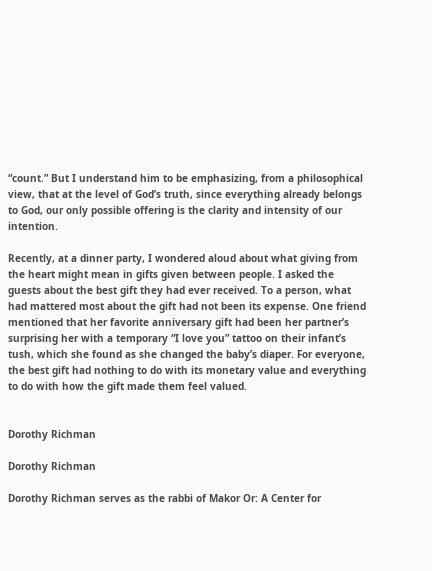“count.” But I understand him to be emphasizing, from a philosophical view, that at the level of God’s truth, since everything already belongs to God, our only possible offering is the clarity and intensity of our intention.

Recently, at a dinner party, I wondered aloud about what giving from the heart might mean in gifts given between people. I asked the guests about the best gift they had ever received. To a person, what had mattered most about the gift had not been its expense. One friend mentioned that her favorite anniversary gift had been her partner’s surprising her with a temporary “I love you” tattoo on their infant’s tush, which she found as she changed the baby’s diaper. For everyone, the best gift had nothing to do with its monetary value and everything to do with how the gift made them feel valued.


Dorothy Richman

Dorothy Richman

Dorothy Richman serves as the rabbi of Makor Or: A Center for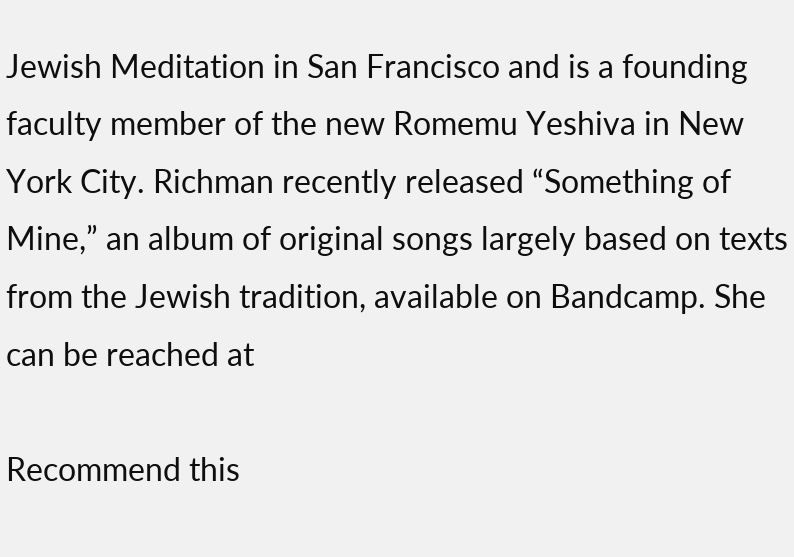Jewish Meditation in San Francisco and is a founding faculty member of the new Romemu Yeshiva in New York City. Richman recently released “Something of Mine,” an album of original songs largely based on texts from the Jewish tradition, available on Bandcamp. She can be reached at

Recommend this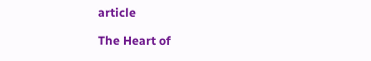article

The Heart of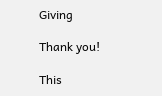Giving

Thank you!

This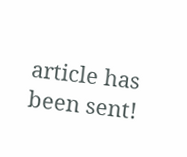article has been sent!